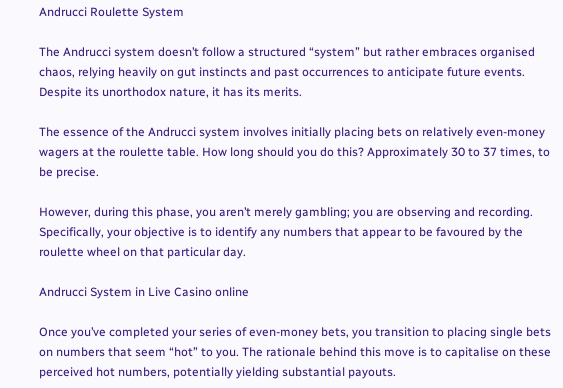Andrucci Roulette System

The Andrucci system doesn’t follow a structured “system” but rather embraces organised chaos, relying heavily on gut instincts and past occurrences to anticipate future events. Despite its unorthodox nature, it has its merits.

The essence of the Andrucci system involves initially placing bets on relatively even-money wagers at the roulette table. How long should you do this? Approximately 30 to 37 times, to be precise.

However, during this phase, you aren’t merely gambling; you are observing and recording. Specifically, your objective is to identify any numbers that appear to be favoured by the roulette wheel on that particular day.

Andrucci System in Live Casino online

Once you’ve completed your series of even-money bets, you transition to placing single bets on numbers that seem “hot” to you. The rationale behind this move is to capitalise on these perceived hot numbers, potentially yielding substantial payouts.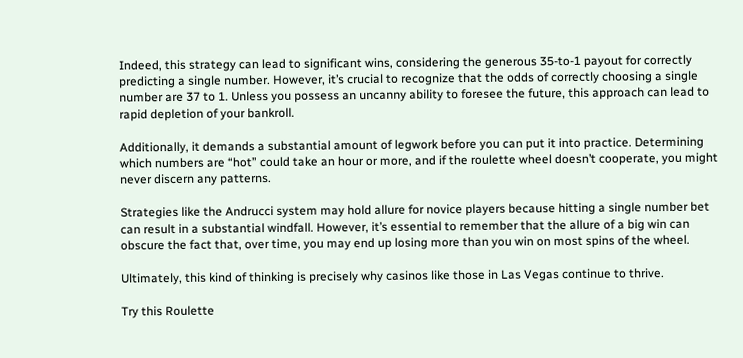Indeed, this strategy can lead to significant wins, considering the generous 35-to-1 payout for correctly predicting a single number. However, it’s crucial to recognize that the odds of correctly choosing a single number are 37 to 1. Unless you possess an uncanny ability to foresee the future, this approach can lead to rapid depletion of your bankroll.

Additionally, it demands a substantial amount of legwork before you can put it into practice. Determining which numbers are “hot” could take an hour or more, and if the roulette wheel doesn’t cooperate, you might never discern any patterns.

Strategies like the Andrucci system may hold allure for novice players because hitting a single number bet can result in a substantial windfall. However, it’s essential to remember that the allure of a big win can obscure the fact that, over time, you may end up losing more than you win on most spins of the wheel.

Ultimately, this kind of thinking is precisely why casinos like those in Las Vegas continue to thrive.

Try this Roulette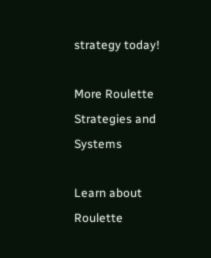strategy today!

More Roulette Strategies and Systems

Learn about Roulette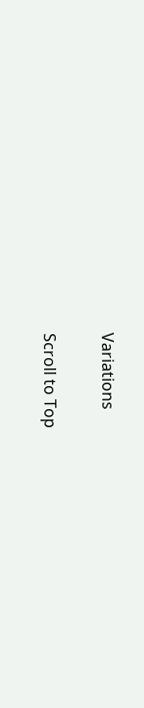Variations

Scroll to Top